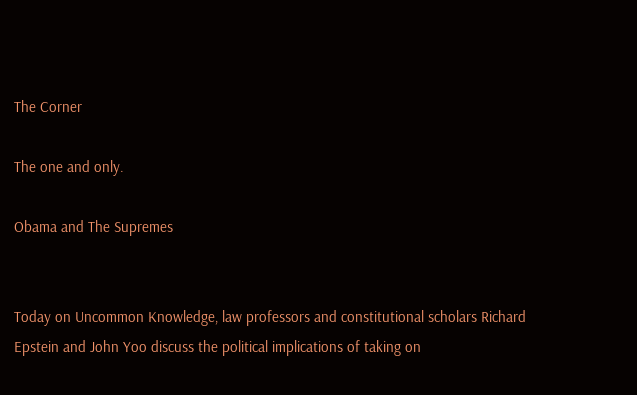The Corner

The one and only.

Obama and The Supremes


Today on Uncommon Knowledge, law professors and constitutional scholars Richard Epstein and John Yoo discuss the political implications of taking on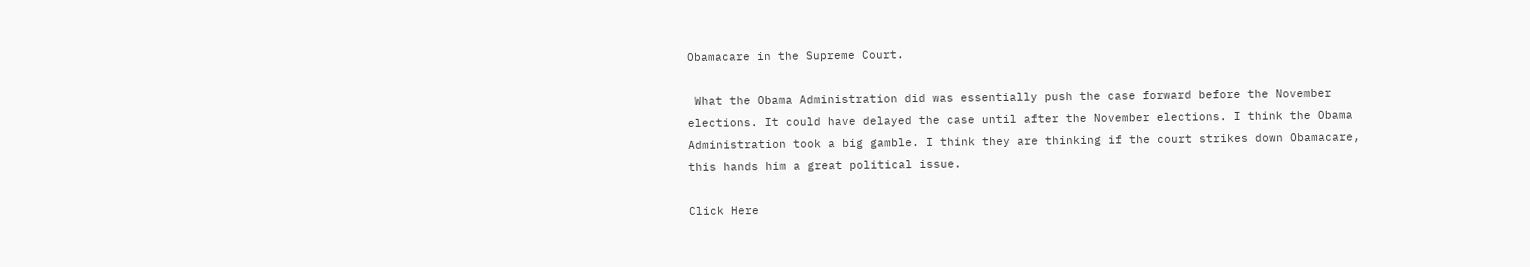Obamacare in the Supreme Court.

 What the Obama Administration did was essentially push the case forward before the November elections. It could have delayed the case until after the November elections. I think the Obama Administration took a big gamble. I think they are thinking if the court strikes down Obamacare, this hands him a great political issue.

Click Here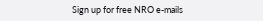Sign up for free NRO e-mails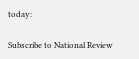today:

Subscribe to National Review